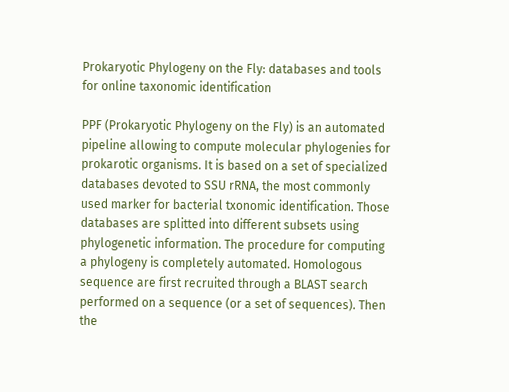Prokaryotic Phylogeny on the Fly: databases and tools for online taxonomic identification

PPF (Prokaryotic Phylogeny on the Fly) is an automated pipeline allowing to compute molecular phylogenies for prokarotic organisms. It is based on a set of specialized databases devoted to SSU rRNA, the most commonly used marker for bacterial txonomic identification. Those databases are splitted into different subsets using phylogenetic information. The procedure for computing a phylogeny is completely automated. Homologous sequence are first recruited through a BLAST search performed on a sequence (or a set of sequences). Then the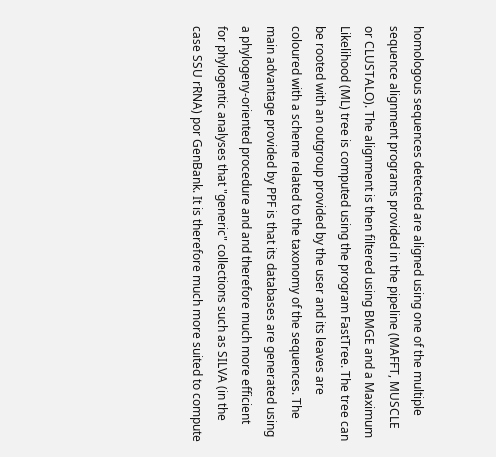homologous sequences detected are aligned using one of the multiple sequence alignment programs provided in the pipeline (MAFFT, MUSCLE or CLUSTALO). The alignment is then filtered using BMGE and a Maximum Likelihood (ML) tree is computed using the program FastTree. The tree can be rooted with an outgroup provided by the user and its leaves are coloured with a scheme related to the taxonomy of the sequences. The main advantage provided by PPF is that its databases are generated using a phylogeny-oriented procedure and and therefore much more efficient for phylogentic analyses that "generic" collections such as SILVA (in the case SSU rRNA) por GenBank. It is therefore much more suited to compute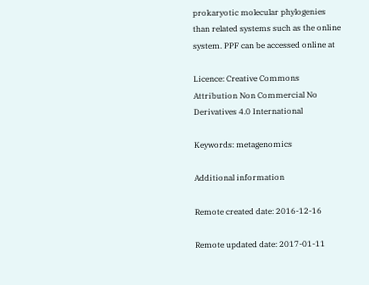prokaryotic molecular phylogenies than related systems such as the online system. PPF can be accessed online at

Licence: Creative Commons Attribution Non Commercial No Derivatives 4.0 International

Keywords: metagenomics

Additional information

Remote created date: 2016-12-16

Remote updated date: 2017-01-11